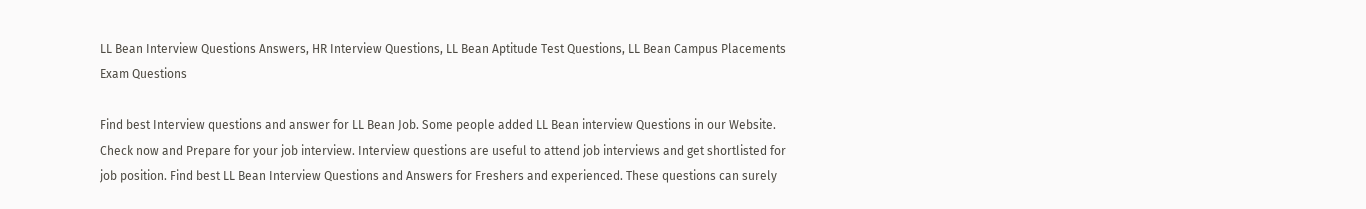LL Bean Interview Questions Answers, HR Interview Questions, LL Bean Aptitude Test Questions, LL Bean Campus Placements Exam Questions

Find best Interview questions and answer for LL Bean Job. Some people added LL Bean interview Questions in our Website. Check now and Prepare for your job interview. Interview questions are useful to attend job interviews and get shortlisted for job position. Find best LL Bean Interview Questions and Answers for Freshers and experienced. These questions can surely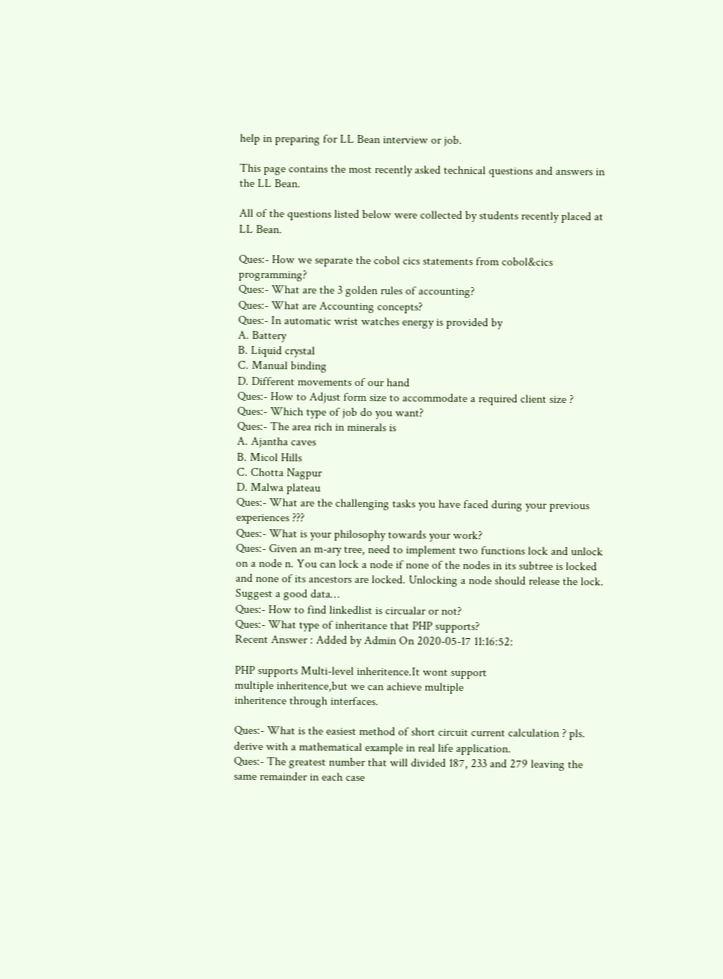help in preparing for LL Bean interview or job.

This page contains the most recently asked technical questions and answers in the LL Bean.

All of the questions listed below were collected by students recently placed at LL Bean.

Ques:- How we separate the cobol cics statements from cobol&cics programming?
Ques:- What are the 3 golden rules of accounting?
Ques:- What are Accounting concepts?
Ques:- In automatic wrist watches energy is provided by
A. Battery
B. Liquid crystal
C. Manual binding
D. Different movements of our hand
Ques:- How to Adjust form size to accommodate a required client size ?
Ques:- Which type of job do you want?
Ques:- The area rich in minerals is
A. Ajantha caves
B. Micol Hills
C. Chotta Nagpur
D. Malwa plateau
Ques:- What are the challenging tasks you have faced during your previous experiences ???
Ques:- What is your philosophy towards your work?
Ques:- Given an m-ary tree, need to implement two functions lock and unlock on a node n. You can lock a node if none of the nodes in its subtree is locked and none of its ancestors are locked. Unlocking a node should release the lock. Suggest a good data…
Ques:- How to find linkedlist is circualar or not?
Ques:- What type of inheritance that PHP supports?
Recent Answer : Added by Admin On 2020-05-17 11:16:52:

PHP supports Multi-level inheritence.It wont support
multiple inheritence,but we can achieve multiple
inheritence through interfaces.

Ques:- What is the easiest method of short circuit current calculation ? pls. derive with a mathematical example in real life application.
Ques:- The greatest number that will divided 187, 233 and 279 leaving the same remainder in each case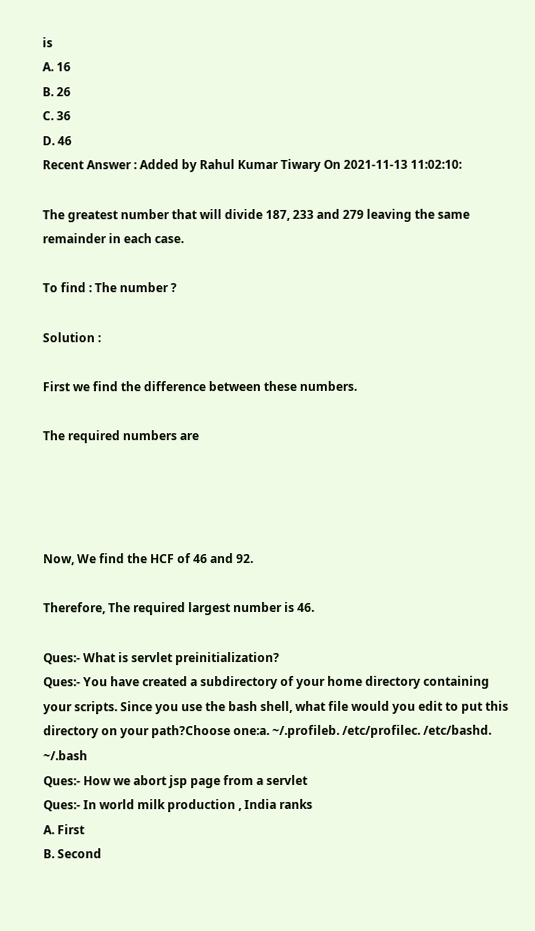is
A. 16
B. 26
C. 36
D. 46
Recent Answer : Added by Rahul Kumar Tiwary On 2021-11-13 11:02:10:

The greatest number that will divide 187, 233 and 279 leaving the same remainder in each case.

To find : The number ?

Solution :

First we find the difference between these numbers.

The required numbers are




Now, We find the HCF of 46 and 92.

Therefore, The required largest number is 46.

Ques:- What is servlet preinitialization?
Ques:- You have created a subdirectory of your home directory containing your scripts. Since you use the bash shell, what file would you edit to put this directory on your path?Choose one:a. ~/.profileb. /etc/profilec. /etc/bashd. ~/.bash
Ques:- How we abort jsp page from a servlet
Ques:- In world milk production , India ranks
A. First
B. Second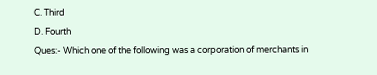C. Third
D. Fourth
Ques:- Which one of the following was a corporation of merchants in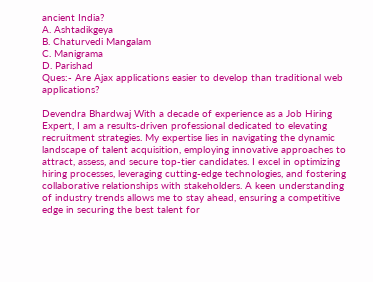ancient India?
A. Ashtadikgeya
B. Chaturvedi Mangalam
C. Manigrama
D. Parishad
Ques:- Are Ajax applications easier to develop than traditional web applications?

Devendra Bhardwaj With a decade of experience as a Job Hiring Expert, I am a results-driven professional dedicated to elevating recruitment strategies. My expertise lies in navigating the dynamic landscape of talent acquisition, employing innovative approaches to attract, assess, and secure top-tier candidates. I excel in optimizing hiring processes, leveraging cutting-edge technologies, and fostering collaborative relationships with stakeholders. A keen understanding of industry trends allows me to stay ahead, ensuring a competitive edge in securing the best talent for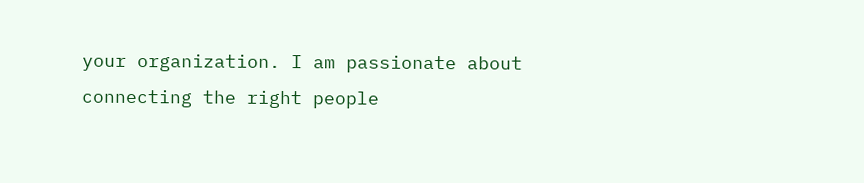your organization. I am passionate about connecting the right people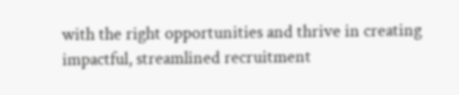with the right opportunities and thrive in creating impactful, streamlined recruitment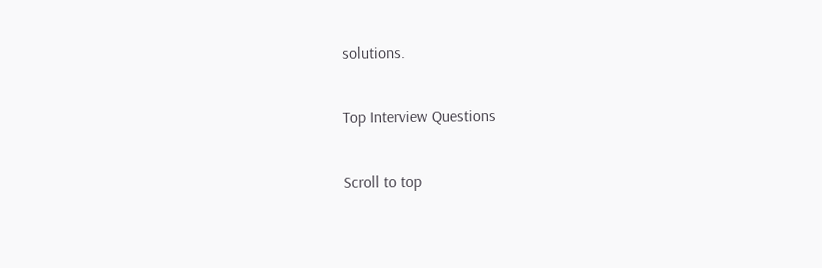solutions.

Top Interview Questions

Scroll to top